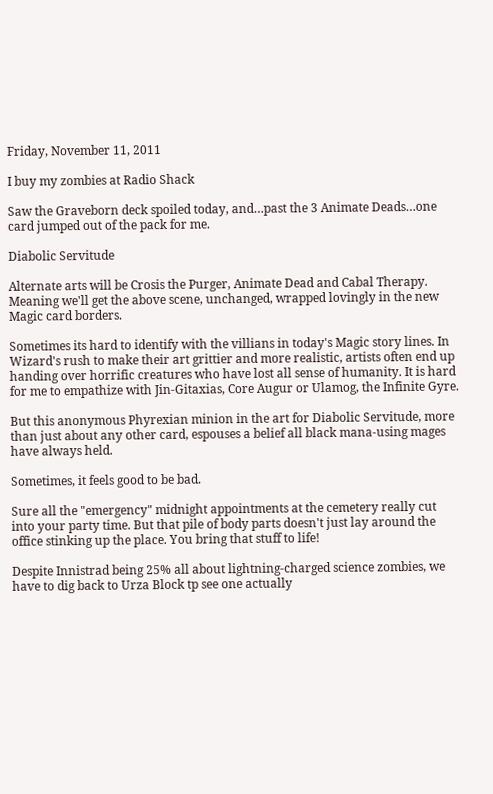Friday, November 11, 2011

I buy my zombies at Radio Shack

Saw the Graveborn deck spoiled today, and…past the 3 Animate Deads…one card jumped out of the pack for me.

Diabolic Servitude

Alternate arts will be Crosis the Purger, Animate Dead and Cabal Therapy. Meaning we'll get the above scene, unchanged, wrapped lovingly in the new Magic card borders.

Sometimes its hard to identify with the villians in today's Magic story lines. In Wizard's rush to make their art grittier and more realistic, artists often end up handing over horrific creatures who have lost all sense of humanity. It is hard for me to empathize with Jin-Gitaxias, Core Augur or Ulamog, the Infinite Gyre.

But this anonymous Phyrexian minion in the art for Diabolic Servitude, more than just about any other card, espouses a belief all black mana-using mages have always held.

Sometimes, it feels good to be bad.

Sure all the "emergency" midnight appointments at the cemetery really cut into your party time. But that pile of body parts doesn't just lay around the office stinking up the place. You bring that stuff to life!

Despite Innistrad being 25% all about lightning-charged science zombies, we have to dig back to Urza Block tp see one actually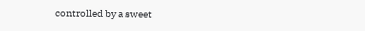controlled by a sweet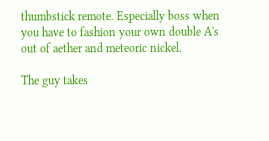thumbstick remote. Especially boss when you have to fashion your own double A's out of aether and meteoric nickel.

The guy takes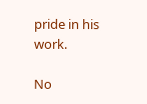pride in his work.

No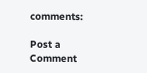comments:

Post a Comment